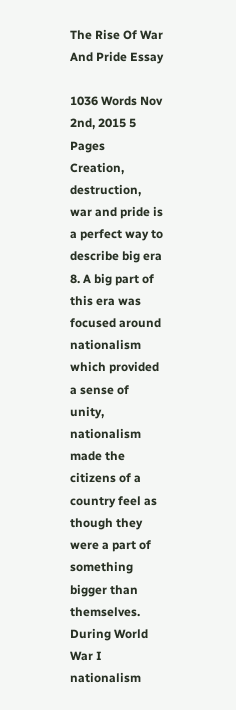The Rise Of War And Pride Essay

1036 Words Nov 2nd, 2015 5 Pages
Creation, destruction, war and pride is a perfect way to describe big era 8. A big part of this era was focused around nationalism which provided a sense of unity, nationalism made the citizens of a country feel as though they were a part of something bigger than themselves. During World War I nationalism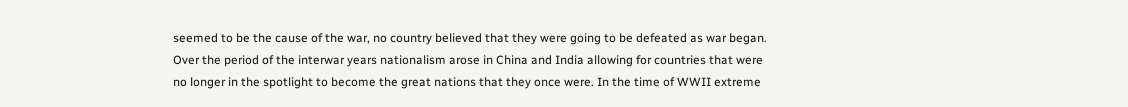seemed to be the cause of the war, no country believed that they were going to be defeated as war began. Over the period of the interwar years nationalism arose in China and India allowing for countries that were no longer in the spotlight to become the great nations that they once were. In the time of WWII extreme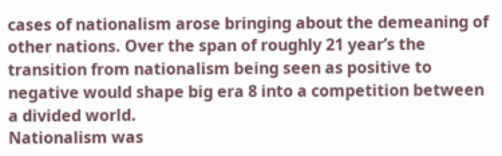cases of nationalism arose bringing about the demeaning of other nations. Over the span of roughly 21 year’s the transition from nationalism being seen as positive to negative would shape big era 8 into a competition between a divided world.
Nationalism was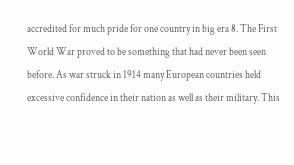accredited for much pride for one country in big era 8. The First World War proved to be something that had never been seen before. As war struck in 1914 many European countries held excessive confidence in their nation as well as their military. This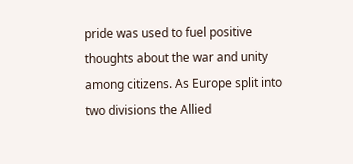pride was used to fuel positive thoughts about the war and unity among citizens. As Europe split into two divisions the Allied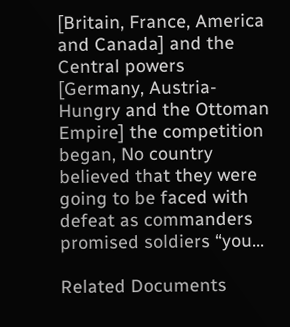[Britain, France, America and Canada] and the Central powers [Germany, Austria-Hungry and the Ottoman Empire] the competition began, No country believed that they were going to be faced with defeat as commanders promised soldiers “you…

Related Documents